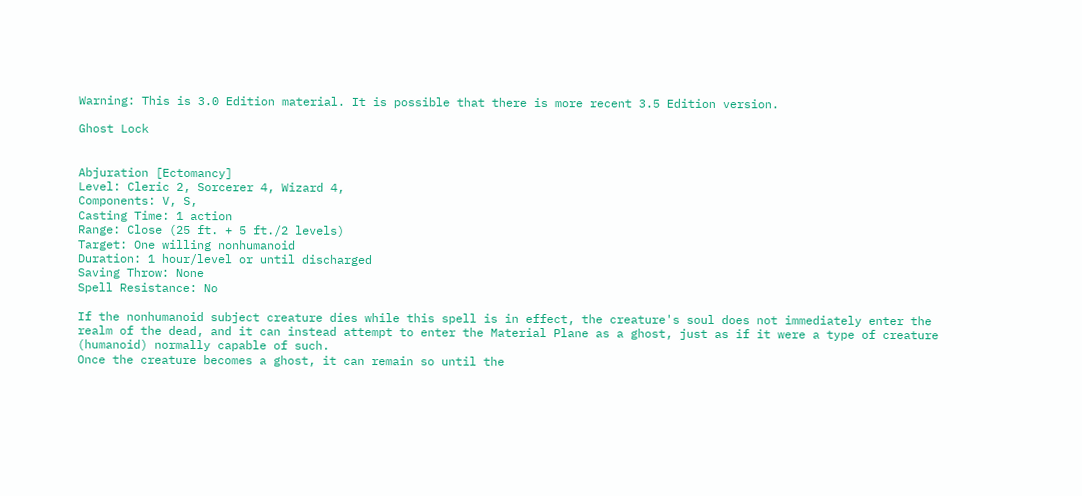Warning: This is 3.0 Edition material. It is possible that there is more recent 3.5 Edition version.

Ghost Lock


Abjuration [Ectomancy]
Level: Cleric 2, Sorcerer 4, Wizard 4,
Components: V, S,
Casting Time: 1 action
Range: Close (25 ft. + 5 ft./2 levels)
Target: One willing nonhumanoid
Duration: 1 hour/level or until discharged
Saving Throw: None
Spell Resistance: No

If the nonhumanoid subject creature dies while this spell is in effect, the creature's soul does not immediately enter the realm of the dead, and it can instead attempt to enter the Material Plane as a ghost, just as if it were a type of creature (humanoid) normally capable of such.
Once the creature becomes a ghost, it can remain so until the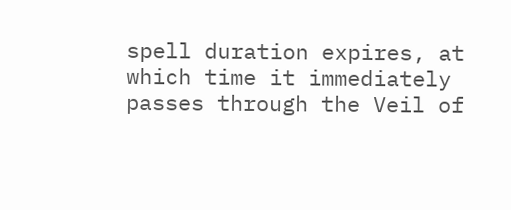spell duration expires, at which time it immediately passes through the Veil of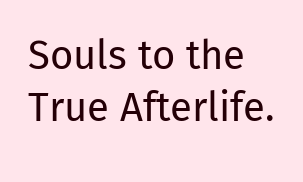Souls to the True Afterlife.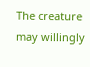The creature may willingly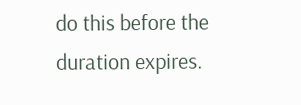do this before the duration expires.